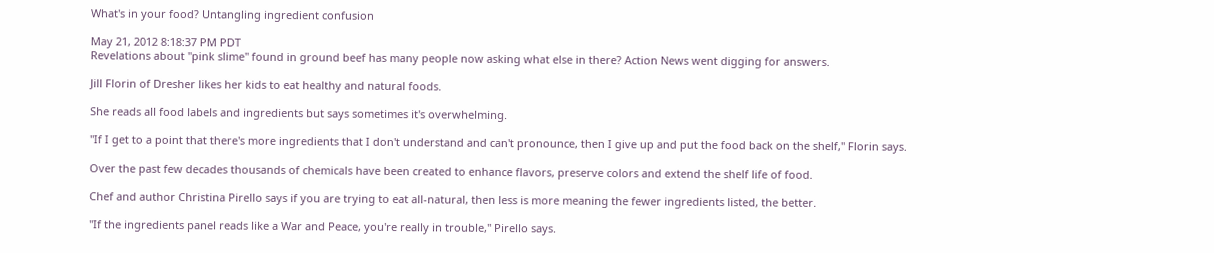What's in your food? Untangling ingredient confusion

May 21, 2012 8:18:37 PM PDT
Revelations about "pink slime" found in ground beef has many people now asking what else in there? Action News went digging for answers.

Jill Florin of Dresher likes her kids to eat healthy and natural foods.

She reads all food labels and ingredients but says sometimes it's overwhelming.

"If I get to a point that there's more ingredients that I don't understand and can't pronounce, then I give up and put the food back on the shelf," Florin says.

Over the past few decades thousands of chemicals have been created to enhance flavors, preserve colors and extend the shelf life of food.

Chef and author Christina Pirello says if you are trying to eat all-natural, then less is more meaning the fewer ingredients listed, the better.

"If the ingredients panel reads like a War and Peace, you're really in trouble," Pirello says.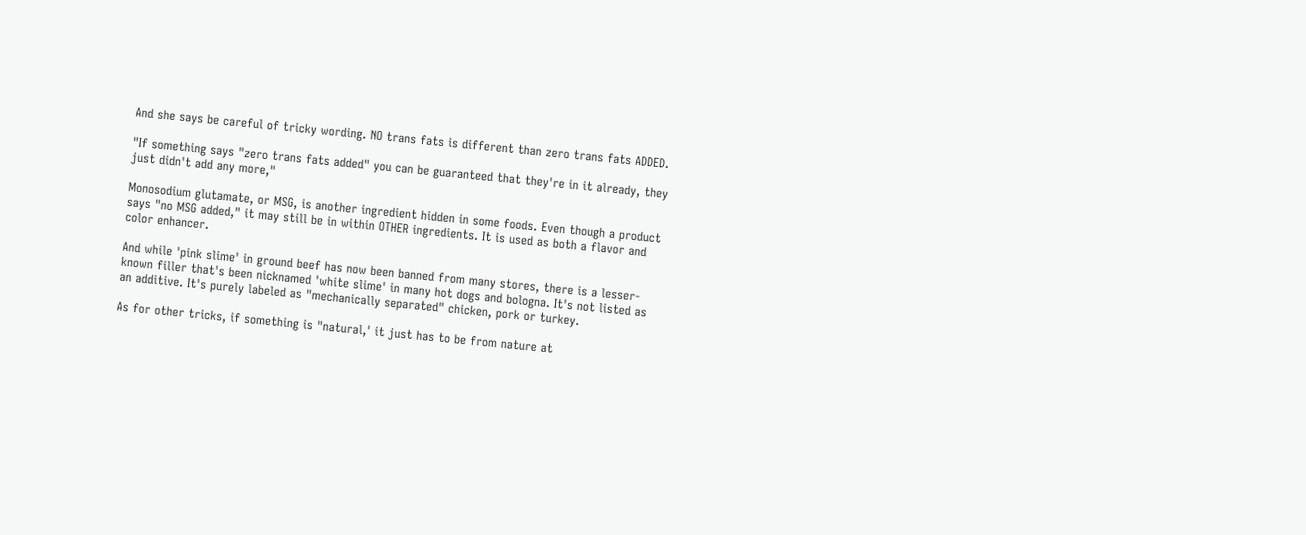And she says be careful of tricky wording. NO trans fats is different than zero trans fats ADDED.

"If something says "zero trans fats added" you can be guaranteed that they're in it already, they just didn't add any more,"

Monosodium glutamate, or MSG, is another ingredient hidden in some foods. Even though a product says "no MSG added," it may still be in within OTHER ingredients. It is used as both a flavor and color enhancer.

And while 'pink slime' in ground beef has now been banned from many stores, there is a lesser-known filler that's been nicknamed 'white slime' in many hot dogs and bologna. It's not listed as an additive. It's purely labeled as "mechanically separated" chicken, pork or turkey.

As for other tricks, if something is "natural,' it just has to be from nature at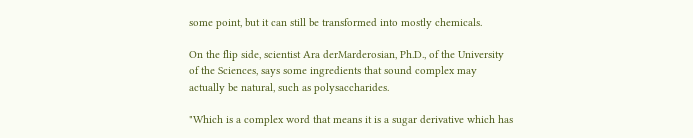some point, but it can still be transformed into mostly chemicals.

On the flip side, scientist Ara derMarderosian, Ph.D., of the University of the Sciences, says some ingredients that sound complex may actually be natural, such as polysaccharides.

"Which is a complex word that means it is a sugar derivative which has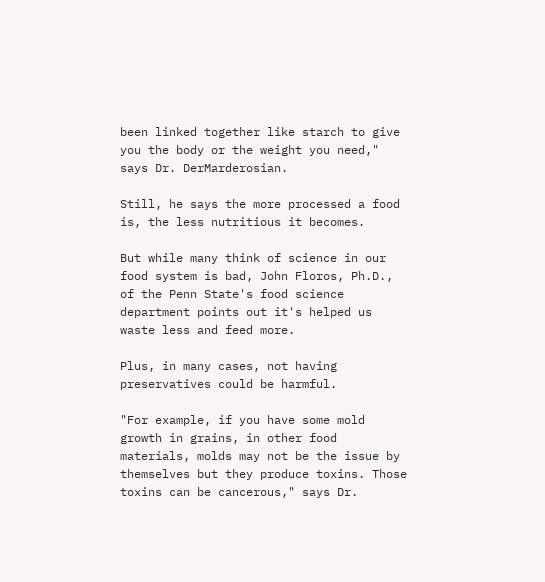been linked together like starch to give you the body or the weight you need," says Dr. DerMarderosian.

Still, he says the more processed a food is, the less nutritious it becomes.

But while many think of science in our food system is bad, John Floros, Ph.D., of the Penn State's food science department points out it's helped us waste less and feed more.

Plus, in many cases, not having preservatives could be harmful.

"For example, if you have some mold growth in grains, in other food materials, molds may not be the issue by themselves but they produce toxins. Those toxins can be cancerous," says Dr.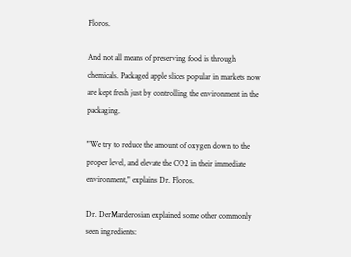Floros.

And not all means of preserving food is through chemicals. Packaged apple slices popular in markets now are kept fresh just by controlling the environment in the packaging.

"We try to reduce the amount of oxygen down to the proper level, and elevate the CO2 in their immediate environment," explains Dr. Floros.

Dr. DerMarderosian explained some other commonly seen ingredients: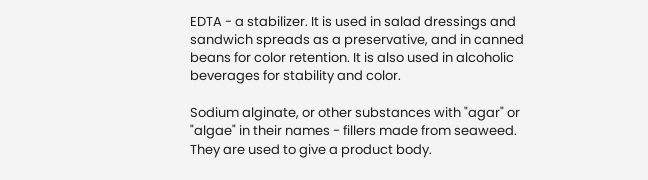EDTA - a stabilizer. It is used in salad dressings and sandwich spreads as a preservative, and in canned beans for color retention. It is also used in alcoholic beverages for stability and color.

Sodium alginate, or other substances with "agar" or "algae" in their names - fillers made from seaweed. They are used to give a product body.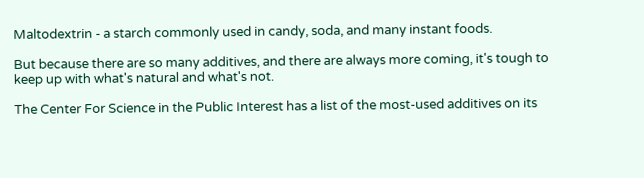Maltodextrin - a starch commonly used in candy, soda, and many instant foods.

But because there are so many additives, and there are always more coming, it's tough to keep up with what's natural and what's not.

The Center For Science in the Public Interest has a list of the most-used additives on its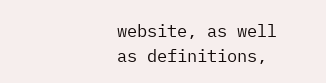website, as well as definitions,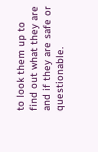to look them up to find out what they are and if they are safe or questionable.